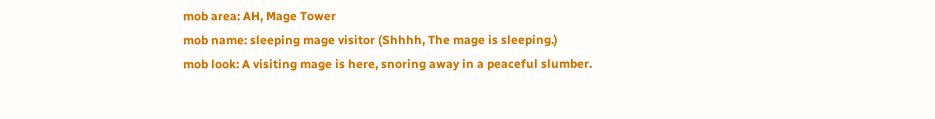mob area: AH, Mage Tower
mob name: sleeping mage visitor (Shhhh, The mage is sleeping.)
mob look: A visiting mage is here, snoring away in a peaceful slumber.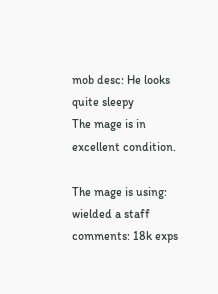mob desc: He looks quite sleepy
The mage is in excellent condition.

The mage is using:
wielded a staff
comments: 18k exps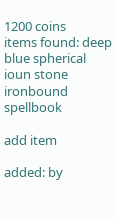1200 coins
items found: deep blue spherical ioun stone
ironbound spellbook

add item

added: by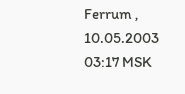Ferrum , 10.05.2003 03:17 MSK